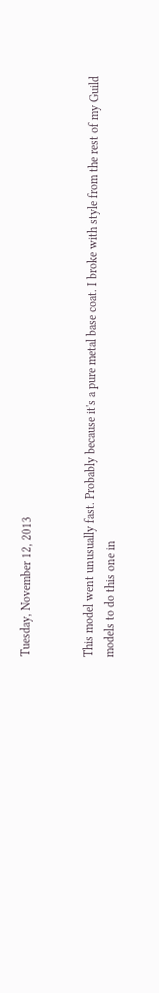Tuesday, November 12, 2013


This model went unusually fast. Probably because it's a pure metal base coat. I broke with style from the rest of my Guild models to do this one in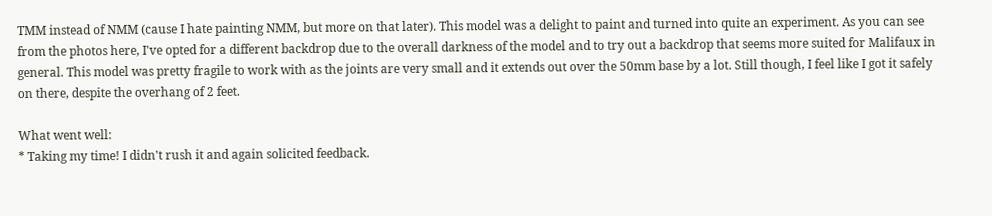TMM instead of NMM (cause I hate painting NMM, but more on that later). This model was a delight to paint and turned into quite an experiment. As you can see from the photos here, I've opted for a different backdrop due to the overall darkness of the model and to try out a backdrop that seems more suited for Malifaux in general. This model was pretty fragile to work with as the joints are very small and it extends out over the 50mm base by a lot. Still though, I feel like I got it safely on there, despite the overhang of 2 feet.

What went well:
* Taking my time! I didn't rush it and again solicited feedback.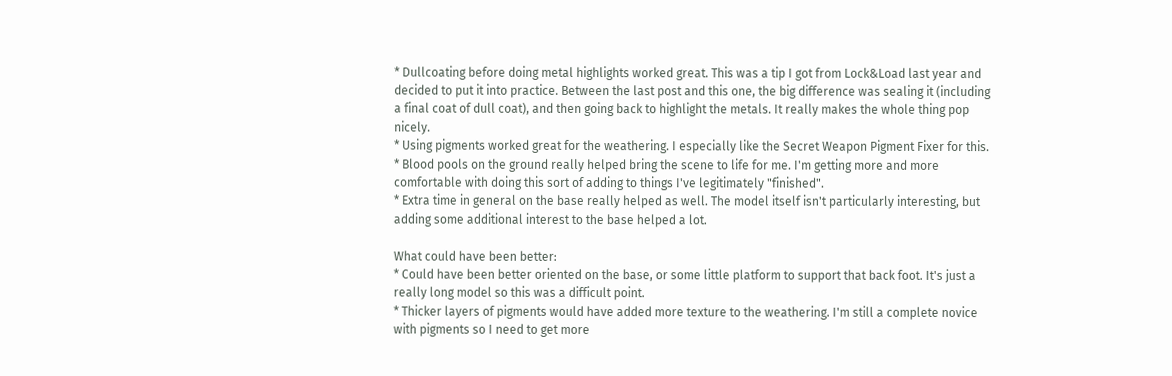* Dullcoating before doing metal highlights worked great. This was a tip I got from Lock&Load last year and decided to put it into practice. Between the last post and this one, the big difference was sealing it (including a final coat of dull coat), and then going back to highlight the metals. It really makes the whole thing pop nicely.
* Using pigments worked great for the weathering. I especially like the Secret Weapon Pigment Fixer for this.
* Blood pools on the ground really helped bring the scene to life for me. I'm getting more and more comfortable with doing this sort of adding to things I've legitimately "finished".
* Extra time in general on the base really helped as well. The model itself isn't particularly interesting, but adding some additional interest to the base helped a lot.

What could have been better:
* Could have been better oriented on the base, or some little platform to support that back foot. It's just a really long model so this was a difficult point.
* Thicker layers of pigments would have added more texture to the weathering. I'm still a complete novice with pigments so I need to get more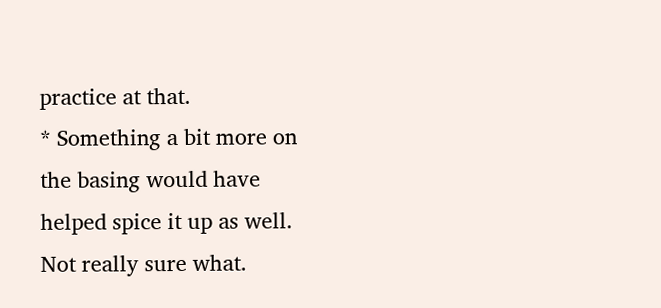practice at that.
* Something a bit more on the basing would have helped spice it up as well. Not really sure what.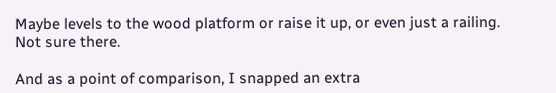Maybe levels to the wood platform or raise it up, or even just a railing. Not sure there.

And as a point of comparison, I snapped an extra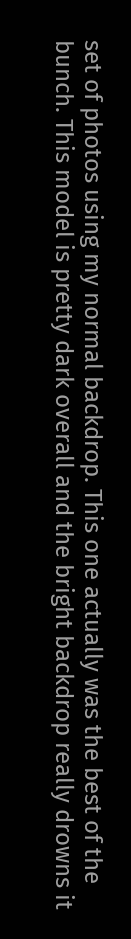set of photos using my normal backdrop. This one actually was the best of the bunch. This model is pretty dark overall and the bright backdrop really drowns it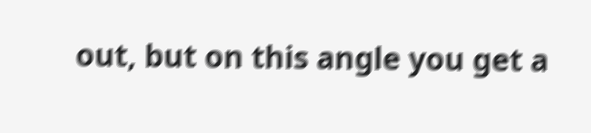out, but on this angle you get a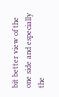bit better view of the one side and especially the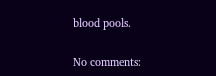blood pools.

No comments: